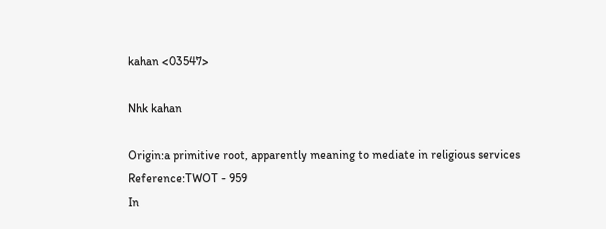kahan <03547>

Nhk kahan

Origin:a primitive root, apparently meaning to mediate in religious services
Reference:TWOT - 959
In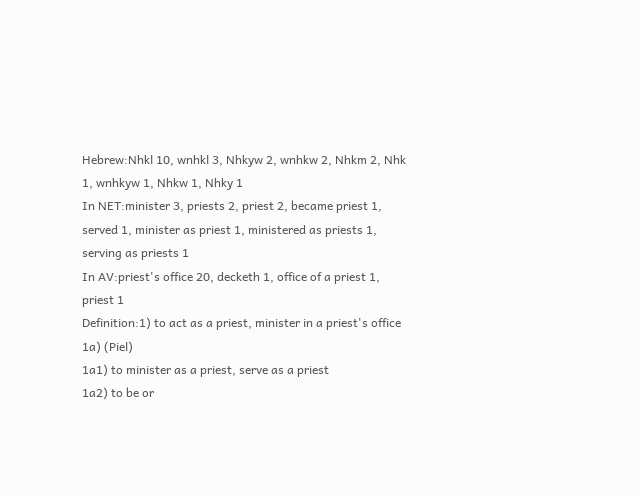Hebrew:Nhkl 10, wnhkl 3, Nhkyw 2, wnhkw 2, Nhkm 2, Nhk 1, wnhkyw 1, Nhkw 1, Nhky 1
In NET:minister 3, priests 2, priest 2, became priest 1, served 1, minister as priest 1, ministered as priests 1, serving as priests 1
In AV:priest's office 20, decketh 1, office of a priest 1, priest 1
Definition:1) to act as a priest, minister in a priest's office
1a) (Piel)
1a1) to minister as a priest, serve as a priest
1a2) to be or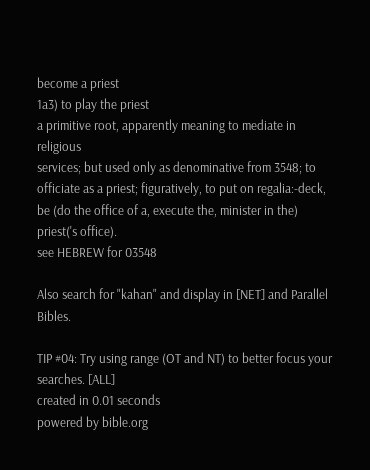become a priest
1a3) to play the priest
a primitive root, apparently meaning to mediate in religious
services; but used only as denominative from 3548; to
officiate as a priest; figuratively, to put on regalia:-deck,
be (do the office of a, execute the, minister in the)
priest('s office).
see HEBREW for 03548

Also search for "kahan" and display in [NET] and Parallel Bibles.

TIP #04: Try using range (OT and NT) to better focus your searches. [ALL]
created in 0.01 seconds
powered by bible.org